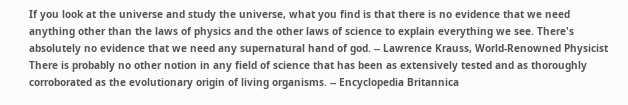If you look at the universe and study the universe, what you find is that there is no evidence that we need anything other than the laws of physics and the other laws of science to explain everything we see. There's absolutely no evidence that we need any supernatural hand of god. -- Lawrence Krauss, World-Renowned Physicist
There is probably no other notion in any field of science that has been as extensively tested and as thoroughly corroborated as the evolutionary origin of living organisms. -- Encyclopedia Britannica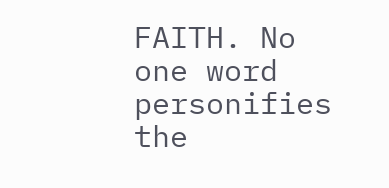FAITH. No one word personifies the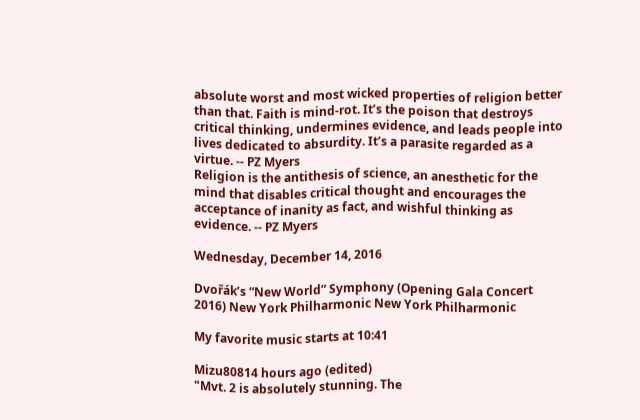absolute worst and most wicked properties of religion better than that. Faith is mind-rot. It’s the poison that destroys critical thinking, undermines evidence, and leads people into lives dedicated to absurdity. It’s a parasite regarded as a virtue. -- PZ Myers
Religion is the antithesis of science, an anesthetic for the mind that disables critical thought and encourages the acceptance of inanity as fact, and wishful thinking as evidence. -- PZ Myers

Wednesday, December 14, 2016

Dvořák’s “New World” Symphony (Opening Gala Concert 2016) New York Philharmonic New York Philharmonic

My favorite music starts at 10:41

Mizu80814 hours ago (edited)
"Mvt. 2 is absolutely stunning. The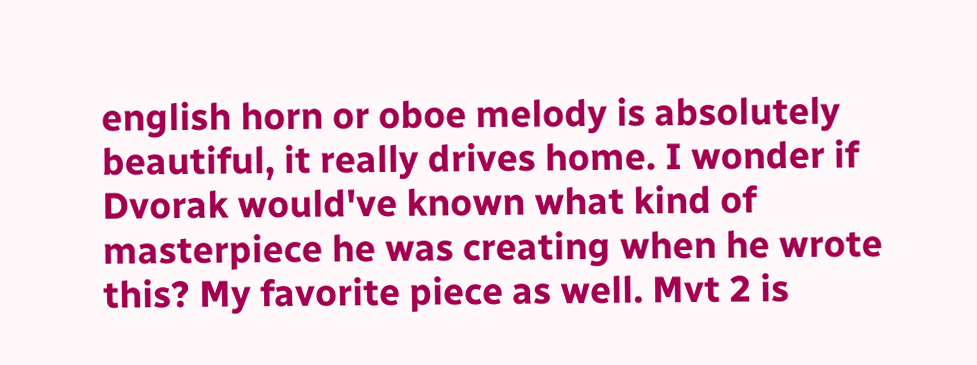english horn or oboe melody is absolutely beautiful, it really drives home. I wonder if Dvorak would've known what kind of masterpiece he was creating when he wrote this? My favorite piece as well. Mvt 2 is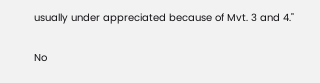usually under appreciated because of Mvt. 3 and 4."

No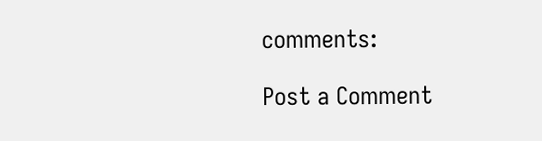comments:

Post a Comment